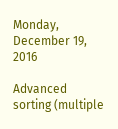Monday, December 19, 2016

Advanced sorting (multiple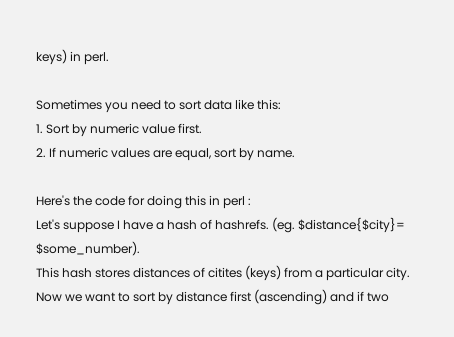keys) in perl.

Sometimes you need to sort data like this:
1. Sort by numeric value first.
2. If numeric values are equal, sort by name.

Here's the code for doing this in perl :
Let's suppose I have a hash of hashrefs. (eg. $distance{$city}= $some_number).
This hash stores distances of citites (keys) from a particular city. Now we want to sort by distance first (ascending) and if two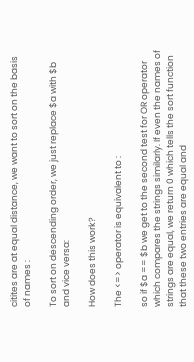citites are at equal distance, we want to sort on the basis of names :

To sort on descending order, we just replace $a with $b and vice versa:

How does this work?

The <=> operator is equivalent to :

so if $a == $b we get to the second test for OR operator which compares the strings similarly. If even the names of strings are equal, we return 0 which tells the sort function that these two entries are equal and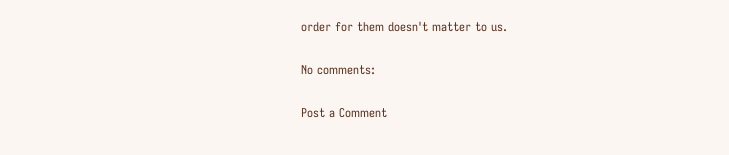order for them doesn't matter to us.

No comments:

Post a Comment